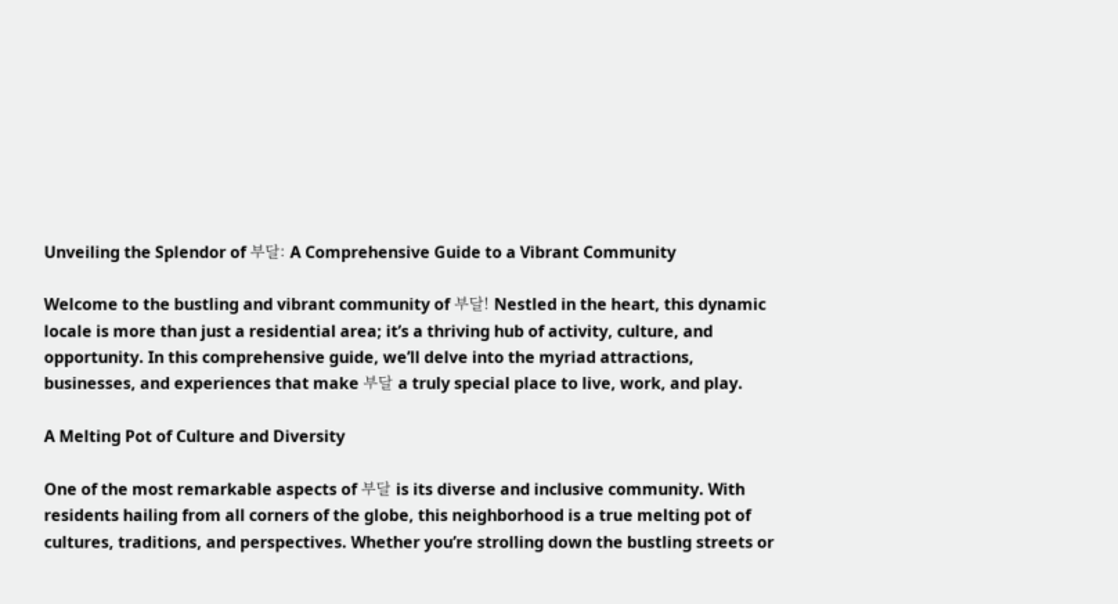Unveiling the Splendor of 부달: A Comprehensive Guide to a Vibrant Community

Welcome to the bustling and vibrant community of 부달! Nestled in the heart, this dynamic locale is more than just a residential area; it’s a thriving hub of activity, culture, and opportunity. In this comprehensive guide, we’ll delve into the myriad attractions, businesses, and experiences that make 부달 a truly special place to live, work, and play.

A Melting Pot of Culture and Diversity

One of the most remarkable aspects of 부달 is its diverse and inclusive community. With residents hailing from all corners of the globe, this neighborhood is a true melting pot of cultures, traditions, and perspectives. Whether you’re strolling down the bustling streets or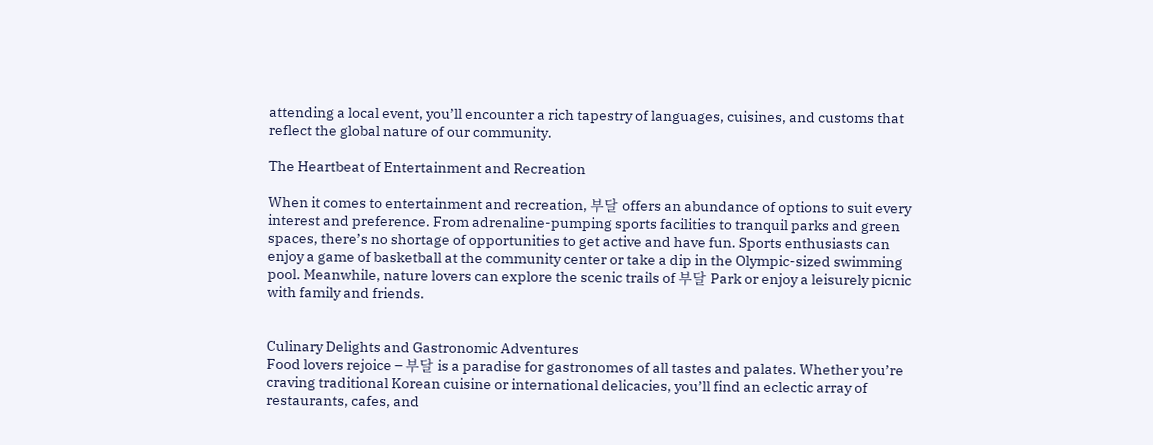attending a local event, you’ll encounter a rich tapestry of languages, cuisines, and customs that reflect the global nature of our community.

The Heartbeat of Entertainment and Recreation

When it comes to entertainment and recreation, 부달 offers an abundance of options to suit every interest and preference. From adrenaline-pumping sports facilities to tranquil parks and green spaces, there’s no shortage of opportunities to get active and have fun. Sports enthusiasts can enjoy a game of basketball at the community center or take a dip in the Olympic-sized swimming pool. Meanwhile, nature lovers can explore the scenic trails of 부달 Park or enjoy a leisurely picnic with family and friends.


Culinary Delights and Gastronomic Adventures
Food lovers rejoice – 부달 is a paradise for gastronomes of all tastes and palates. Whether you’re craving traditional Korean cuisine or international delicacies, you’ll find an eclectic array of restaurants, cafes, and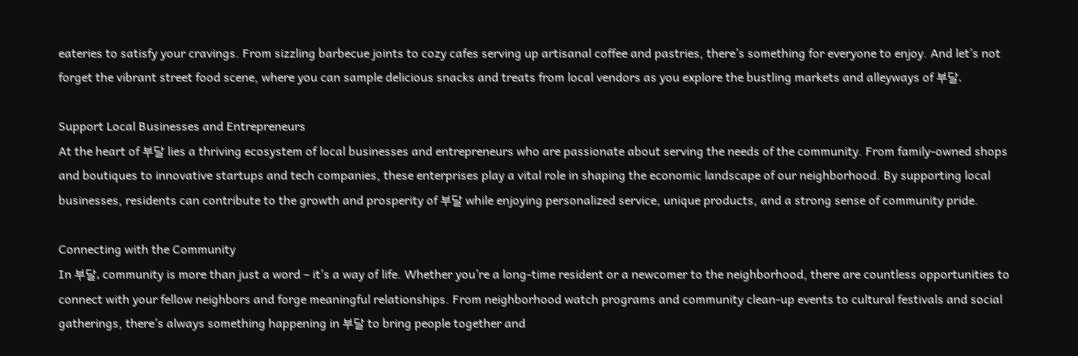eateries to satisfy your cravings. From sizzling barbecue joints to cozy cafes serving up artisanal coffee and pastries, there’s something for everyone to enjoy. And let’s not forget the vibrant street food scene, where you can sample delicious snacks and treats from local vendors as you explore the bustling markets and alleyways of 부달.

Support Local Businesses and Entrepreneurs
At the heart of 부달 lies a thriving ecosystem of local businesses and entrepreneurs who are passionate about serving the needs of the community. From family-owned shops and boutiques to innovative startups and tech companies, these enterprises play a vital role in shaping the economic landscape of our neighborhood. By supporting local businesses, residents can contribute to the growth and prosperity of 부달 while enjoying personalized service, unique products, and a strong sense of community pride.

Connecting with the Community
In 부달, community is more than just a word – it’s a way of life. Whether you’re a long-time resident or a newcomer to the neighborhood, there are countless opportunities to connect with your fellow neighbors and forge meaningful relationships. From neighborhood watch programs and community clean-up events to cultural festivals and social gatherings, there’s always something happening in 부달 to bring people together and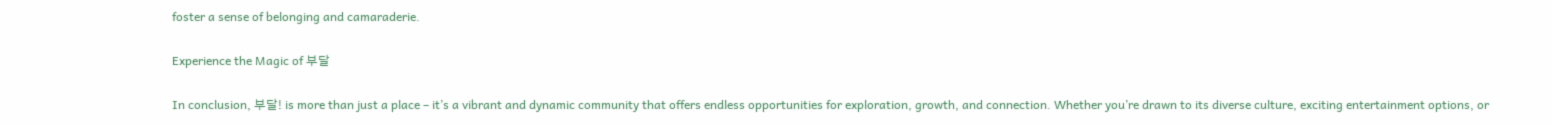foster a sense of belonging and camaraderie.

Experience the Magic of 부달

In conclusion, 부달! is more than just a place – it’s a vibrant and dynamic community that offers endless opportunities for exploration, growth, and connection. Whether you’re drawn to its diverse culture, exciting entertainment options, or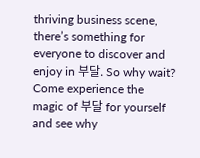thriving business scene, there’s something for everyone to discover and enjoy in 부달. So why wait? Come experience the magic of 부달 for yourself and see why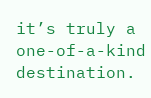it’s truly a one-of-a-kind destination.